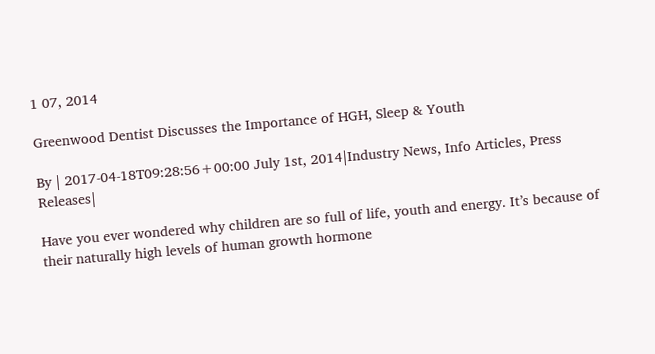1 07, 2014

Greenwood Dentist Discusses the Importance of HGH, Sleep & Youth

By | 2017-04-18T09:28:56+00:00 July 1st, 2014|Industry News, Info Articles, Press Releases|

Have you ever wondered why children are so full of life, youth and energy. It’s because of their naturally high levels of human growth hormone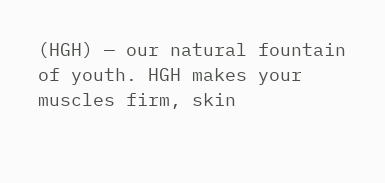(HGH) — our natural fountain of youth. HGH makes your muscles firm, skin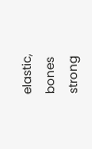elastic, bones strong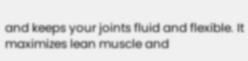and keeps your joints fluid and flexible. It maximizes lean muscle and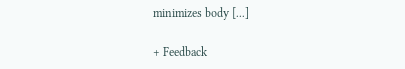minimizes body [...]

+ Feedback